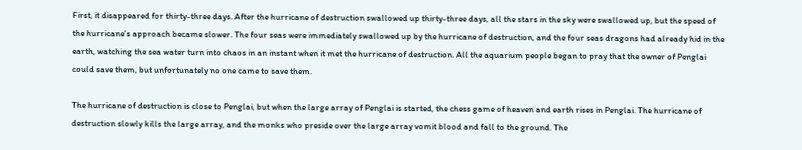First, it disappeared for thirty-three days. After the hurricane of destruction swallowed up thirty-three days, all the stars in the sky were swallowed up, but the speed of the hurricane’s approach became slower. The four seas were immediately swallowed up by the hurricane of destruction, and the four seas dragons had already hid in the earth, watching the sea water turn into chaos in an instant when it met the hurricane of destruction. All the aquarium people began to pray that the owner of Penglai could save them, but unfortunately no one came to save them.

The hurricane of destruction is close to Penglai, but when the large array of Penglai is started, the chess game of heaven and earth rises in Penglai. The hurricane of destruction slowly kills the large array, and the monks who preside over the large array vomit blood and fall to the ground. The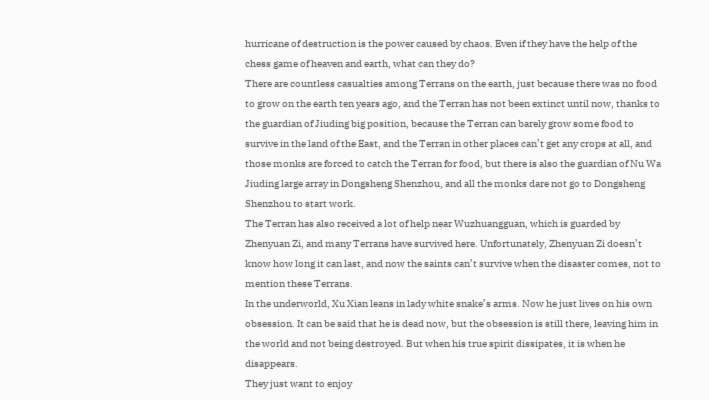hurricane of destruction is the power caused by chaos. Even if they have the help of the chess game of heaven and earth, what can they do?
There are countless casualties among Terrans on the earth, just because there was no food to grow on the earth ten years ago, and the Terran has not been extinct until now, thanks to the guardian of Jiuding big position, because the Terran can barely grow some food to survive in the land of the East, and the Terran in other places can’t get any crops at all, and those monks are forced to catch the Terran for food, but there is also the guardian of Nu Wa Jiuding large array in Dongsheng Shenzhou, and all the monks dare not go to Dongsheng Shenzhou to start work.
The Terran has also received a lot of help near Wuzhuangguan, which is guarded by Zhenyuan Zi, and many Terrans have survived here. Unfortunately, Zhenyuan Zi doesn’t know how long it can last, and now the saints can’t survive when the disaster comes, not to mention these Terrans.
In the underworld, Xu Xian leans in lady white snake’s arms. Now he just lives on his own obsession. It can be said that he is dead now, but the obsession is still there, leaving him in the world and not being destroyed. But when his true spirit dissipates, it is when he disappears.
They just want to enjoy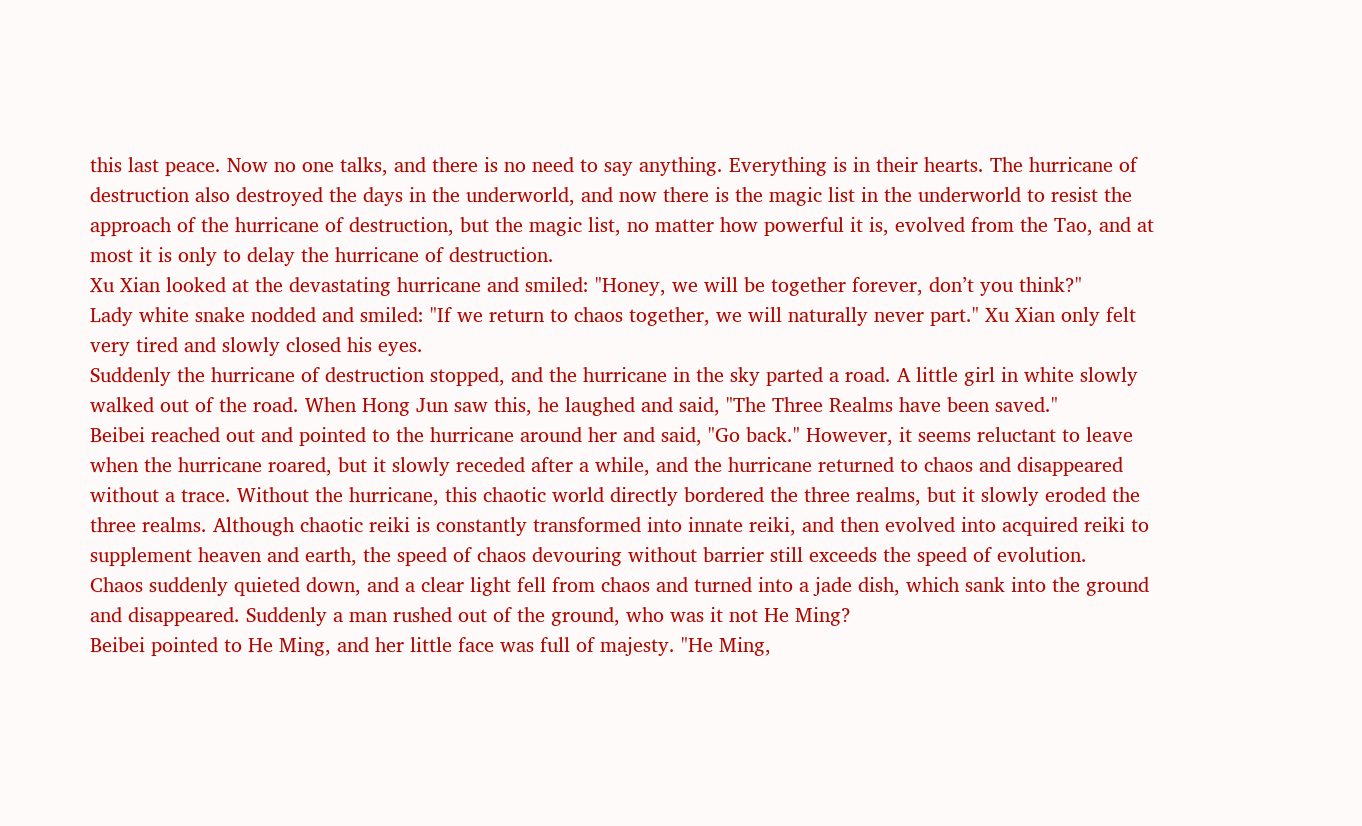this last peace. Now no one talks, and there is no need to say anything. Everything is in their hearts. The hurricane of destruction also destroyed the days in the underworld, and now there is the magic list in the underworld to resist the approach of the hurricane of destruction, but the magic list, no matter how powerful it is, evolved from the Tao, and at most it is only to delay the hurricane of destruction.
Xu Xian looked at the devastating hurricane and smiled: "Honey, we will be together forever, don’t you think?"
Lady white snake nodded and smiled: "If we return to chaos together, we will naturally never part." Xu Xian only felt very tired and slowly closed his eyes.
Suddenly the hurricane of destruction stopped, and the hurricane in the sky parted a road. A little girl in white slowly walked out of the road. When Hong Jun saw this, he laughed and said, "The Three Realms have been saved."
Beibei reached out and pointed to the hurricane around her and said, "Go back." However, it seems reluctant to leave when the hurricane roared, but it slowly receded after a while, and the hurricane returned to chaos and disappeared without a trace. Without the hurricane, this chaotic world directly bordered the three realms, but it slowly eroded the three realms. Although chaotic reiki is constantly transformed into innate reiki, and then evolved into acquired reiki to supplement heaven and earth, the speed of chaos devouring without barrier still exceeds the speed of evolution.
Chaos suddenly quieted down, and a clear light fell from chaos and turned into a jade dish, which sank into the ground and disappeared. Suddenly a man rushed out of the ground, who was it not He Ming?
Beibei pointed to He Ming, and her little face was full of majesty. "He Ming,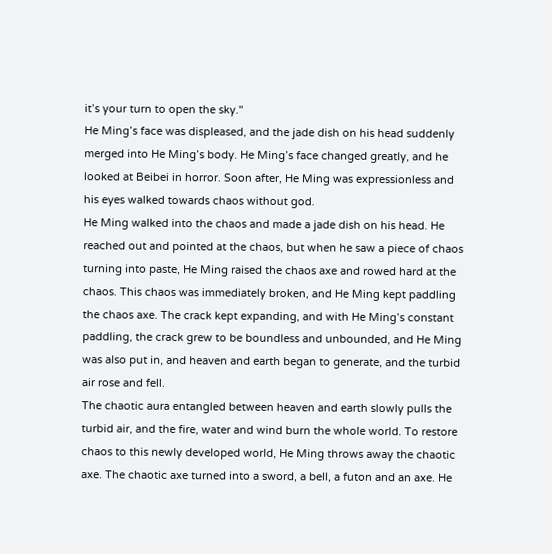it’s your turn to open the sky."
He Ming’s face was displeased, and the jade dish on his head suddenly merged into He Ming’s body. He Ming’s face changed greatly, and he looked at Beibei in horror. Soon after, He Ming was expressionless and his eyes walked towards chaos without god.
He Ming walked into the chaos and made a jade dish on his head. He reached out and pointed at the chaos, but when he saw a piece of chaos turning into paste, He Ming raised the chaos axe and rowed hard at the chaos. This chaos was immediately broken, and He Ming kept paddling the chaos axe. The crack kept expanding, and with He Ming’s constant paddling, the crack grew to be boundless and unbounded, and He Ming was also put in, and heaven and earth began to generate, and the turbid air rose and fell.
The chaotic aura entangled between heaven and earth slowly pulls the turbid air, and the fire, water and wind burn the whole world. To restore chaos to this newly developed world, He Ming throws away the chaotic axe. The chaotic axe turned into a sword, a bell, a futon and an axe. He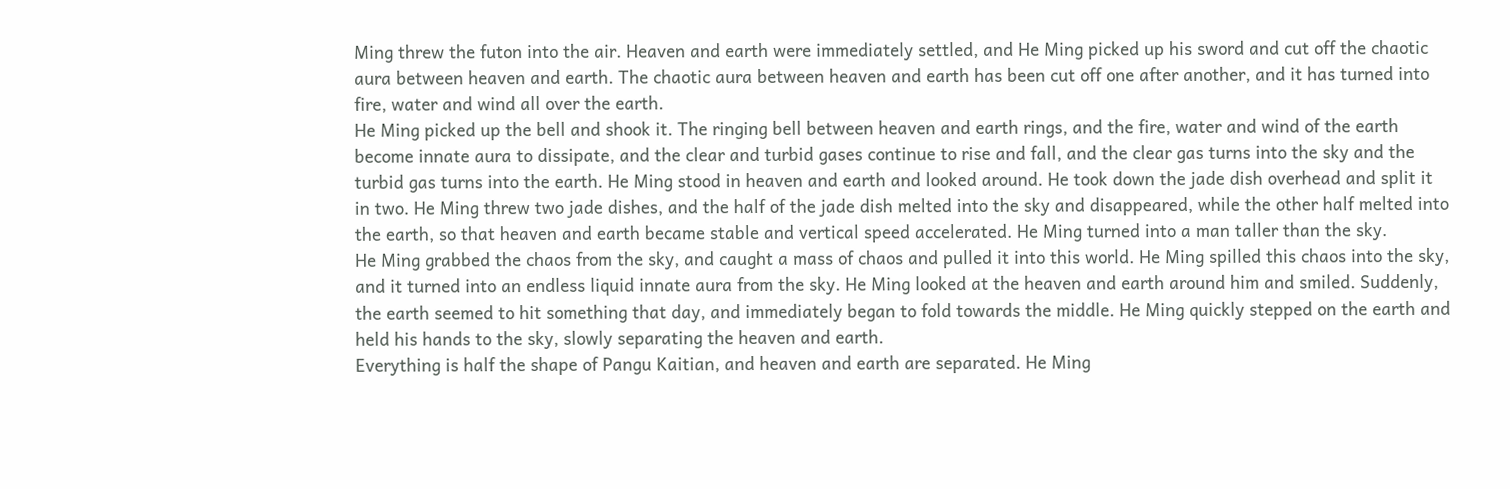Ming threw the futon into the air. Heaven and earth were immediately settled, and He Ming picked up his sword and cut off the chaotic aura between heaven and earth. The chaotic aura between heaven and earth has been cut off one after another, and it has turned into fire, water and wind all over the earth.
He Ming picked up the bell and shook it. The ringing bell between heaven and earth rings, and the fire, water and wind of the earth become innate aura to dissipate, and the clear and turbid gases continue to rise and fall, and the clear gas turns into the sky and the turbid gas turns into the earth. He Ming stood in heaven and earth and looked around. He took down the jade dish overhead and split it in two. He Ming threw two jade dishes, and the half of the jade dish melted into the sky and disappeared, while the other half melted into the earth, so that heaven and earth became stable and vertical speed accelerated. He Ming turned into a man taller than the sky.
He Ming grabbed the chaos from the sky, and caught a mass of chaos and pulled it into this world. He Ming spilled this chaos into the sky, and it turned into an endless liquid innate aura from the sky. He Ming looked at the heaven and earth around him and smiled. Suddenly, the earth seemed to hit something that day, and immediately began to fold towards the middle. He Ming quickly stepped on the earth and held his hands to the sky, slowly separating the heaven and earth.
Everything is half the shape of Pangu Kaitian, and heaven and earth are separated. He Ming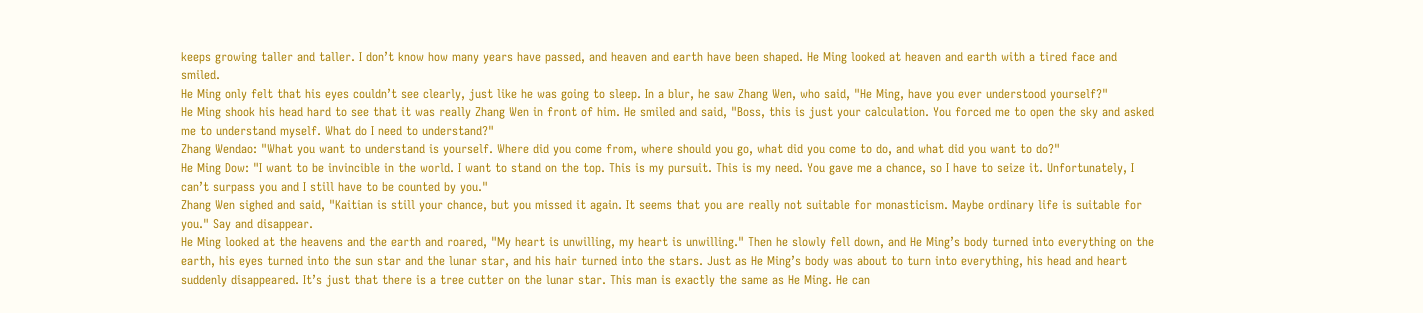keeps growing taller and taller. I don’t know how many years have passed, and heaven and earth have been shaped. He Ming looked at heaven and earth with a tired face and smiled.
He Ming only felt that his eyes couldn’t see clearly, just like he was going to sleep. In a blur, he saw Zhang Wen, who said, "He Ming, have you ever understood yourself?"
He Ming shook his head hard to see that it was really Zhang Wen in front of him. He smiled and said, "Boss, this is just your calculation. You forced me to open the sky and asked me to understand myself. What do I need to understand?"
Zhang Wendao: "What you want to understand is yourself. Where did you come from, where should you go, what did you come to do, and what did you want to do?"
He Ming Dow: "I want to be invincible in the world. I want to stand on the top. This is my pursuit. This is my need. You gave me a chance, so I have to seize it. Unfortunately, I can’t surpass you and I still have to be counted by you."
Zhang Wen sighed and said, "Kaitian is still your chance, but you missed it again. It seems that you are really not suitable for monasticism. Maybe ordinary life is suitable for you." Say and disappear.
He Ming looked at the heavens and the earth and roared, "My heart is unwilling, my heart is unwilling." Then he slowly fell down, and He Ming’s body turned into everything on the earth, his eyes turned into the sun star and the lunar star, and his hair turned into the stars. Just as He Ming’s body was about to turn into everything, his head and heart suddenly disappeared. It’s just that there is a tree cutter on the lunar star. This man is exactly the same as He Ming. He can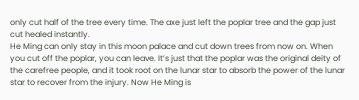only cut half of the tree every time. The axe just left the poplar tree and the gap just cut healed instantly.
He Ming can only stay in this moon palace and cut down trees from now on. When you cut off the poplar, you can leave. It’s just that the poplar was the original deity of the carefree people, and it took root on the lunar star to absorb the power of the lunar star to recover from the injury. Now He Ming is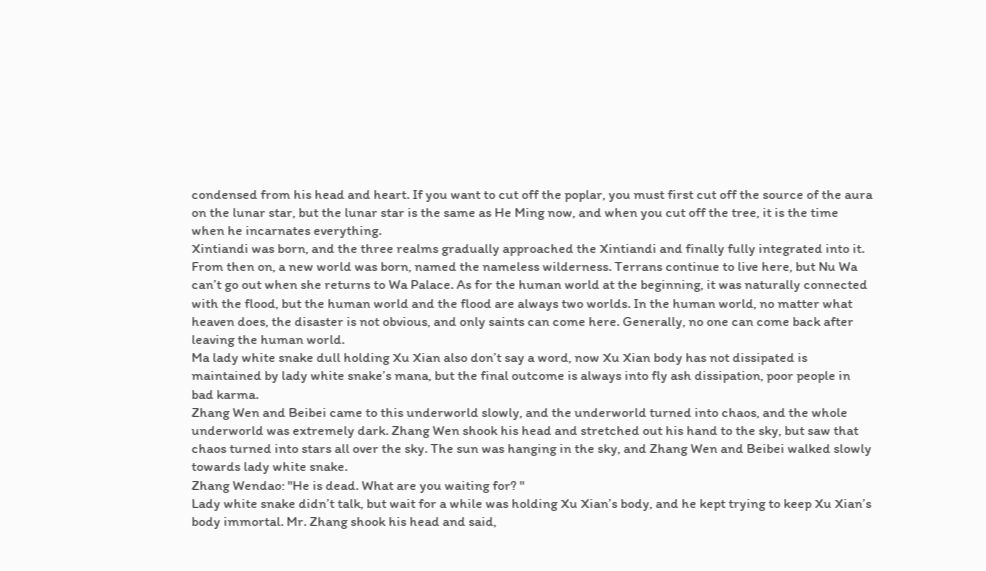condensed from his head and heart. If you want to cut off the poplar, you must first cut off the source of the aura on the lunar star, but the lunar star is the same as He Ming now, and when you cut off the tree, it is the time when he incarnates everything.
Xintiandi was born, and the three realms gradually approached the Xintiandi and finally fully integrated into it. From then on, a new world was born, named the nameless wilderness. Terrans continue to live here, but Nu Wa can’t go out when she returns to Wa Palace. As for the human world at the beginning, it was naturally connected with the flood, but the human world and the flood are always two worlds. In the human world, no matter what heaven does, the disaster is not obvious, and only saints can come here. Generally, no one can come back after leaving the human world.
Ma lady white snake dull holding Xu Xian also don’t say a word, now Xu Xian body has not dissipated is maintained by lady white snake’s mana, but the final outcome is always into fly ash dissipation, poor people in bad karma.
Zhang Wen and Beibei came to this underworld slowly, and the underworld turned into chaos, and the whole underworld was extremely dark. Zhang Wen shook his head and stretched out his hand to the sky, but saw that chaos turned into stars all over the sky. The sun was hanging in the sky, and Zhang Wen and Beibei walked slowly towards lady white snake.
Zhang Wendao: "He is dead. What are you waiting for? "
Lady white snake didn’t talk, but wait for a while was holding Xu Xian’s body, and he kept trying to keep Xu Xian’s body immortal. Mr. Zhang shook his head and said,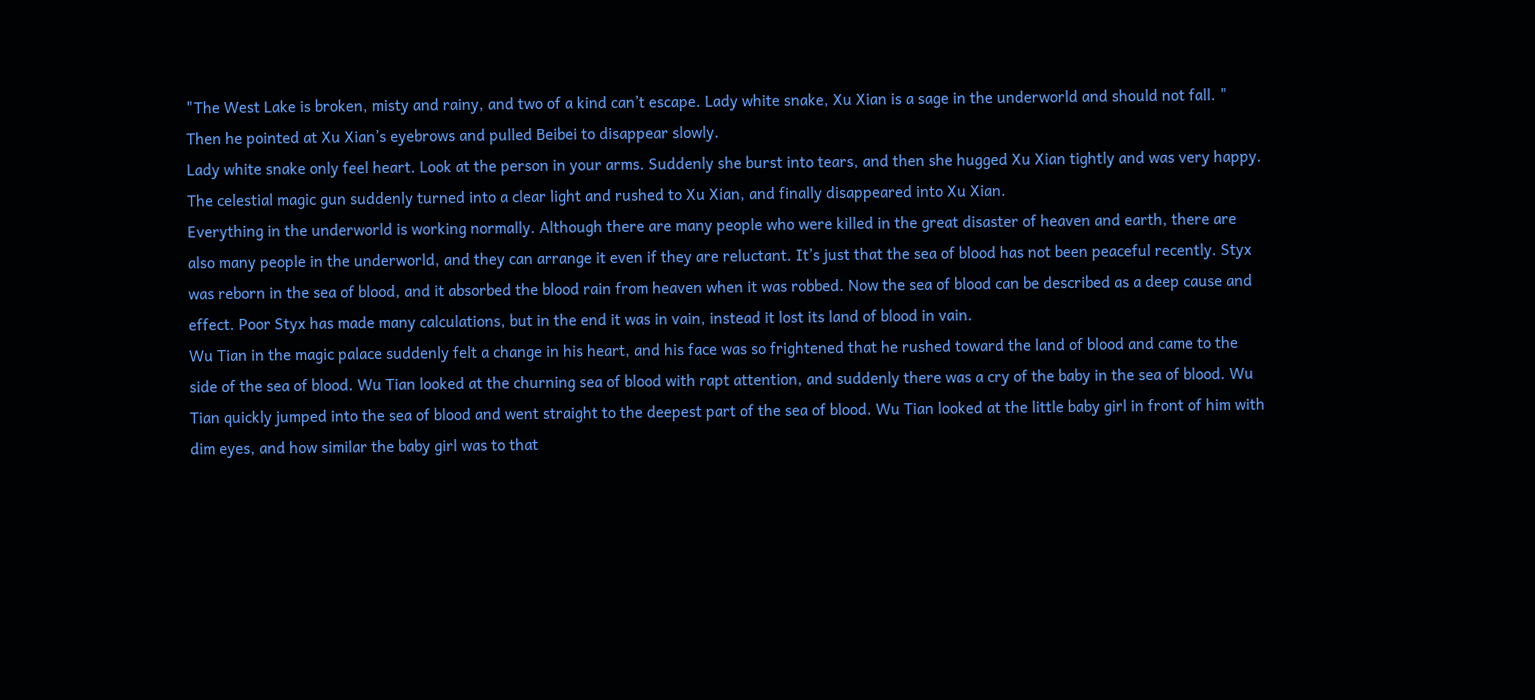"The West Lake is broken, misty and rainy, and two of a kind can’t escape. Lady white snake, Xu Xian is a sage in the underworld and should not fall. " Then he pointed at Xu Xian’s eyebrows and pulled Beibei to disappear slowly.
Lady white snake only feel heart. Look at the person in your arms. Suddenly she burst into tears, and then she hugged Xu Xian tightly and was very happy. The celestial magic gun suddenly turned into a clear light and rushed to Xu Xian, and finally disappeared into Xu Xian.
Everything in the underworld is working normally. Although there are many people who were killed in the great disaster of heaven and earth, there are also many people in the underworld, and they can arrange it even if they are reluctant. It’s just that the sea of blood has not been peaceful recently. Styx was reborn in the sea of blood, and it absorbed the blood rain from heaven when it was robbed. Now the sea of blood can be described as a deep cause and effect. Poor Styx has made many calculations, but in the end it was in vain, instead it lost its land of blood in vain.
Wu Tian in the magic palace suddenly felt a change in his heart, and his face was so frightened that he rushed toward the land of blood and came to the side of the sea of blood. Wu Tian looked at the churning sea of blood with rapt attention, and suddenly there was a cry of the baby in the sea of blood. Wu Tian quickly jumped into the sea of blood and went straight to the deepest part of the sea of blood. Wu Tian looked at the little baby girl in front of him with dim eyes, and how similar the baby girl was to that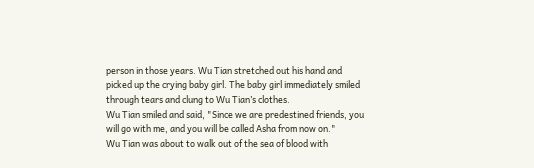person in those years. Wu Tian stretched out his hand and picked up the crying baby girl. The baby girl immediately smiled through tears and clung to Wu Tian’s clothes.
Wu Tian smiled and said, "Since we are predestined friends, you will go with me, and you will be called Asha from now on."
Wu Tian was about to walk out of the sea of blood with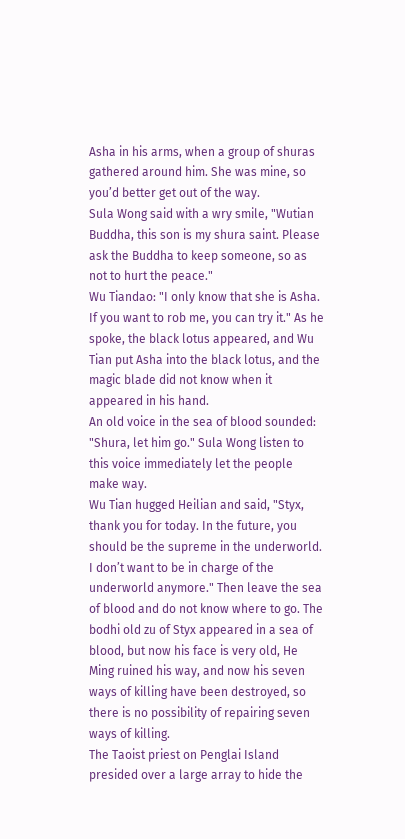Asha in his arms, when a group of shuras gathered around him. She was mine, so you’d better get out of the way.
Sula Wong said with a wry smile, "Wutian Buddha, this son is my shura saint. Please ask the Buddha to keep someone, so as not to hurt the peace."
Wu Tiandao: "I only know that she is Asha. If you want to rob me, you can try it." As he spoke, the black lotus appeared, and Wu Tian put Asha into the black lotus, and the magic blade did not know when it appeared in his hand.
An old voice in the sea of blood sounded: "Shura, let him go." Sula Wong listen to this voice immediately let the people make way.
Wu Tian hugged Heilian and said, "Styx, thank you for today. In the future, you should be the supreme in the underworld. I don’t want to be in charge of the underworld anymore." Then leave the sea of blood and do not know where to go. The bodhi old zu of Styx appeared in a sea of blood, but now his face is very old, He Ming ruined his way, and now his seven ways of killing have been destroyed, so there is no possibility of repairing seven ways of killing.
The Taoist priest on Penglai Island presided over a large array to hide the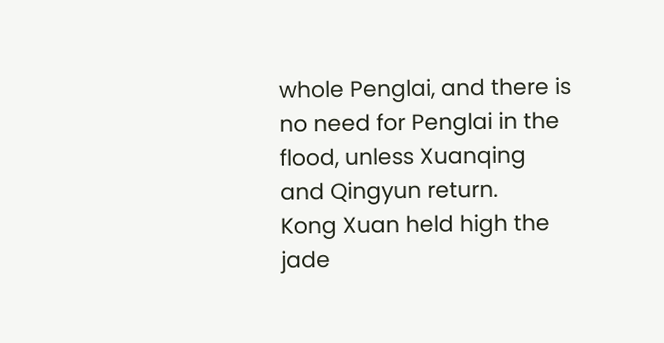whole Penglai, and there is no need for Penglai in the flood, unless Xuanqing and Qingyun return.
Kong Xuan held high the jade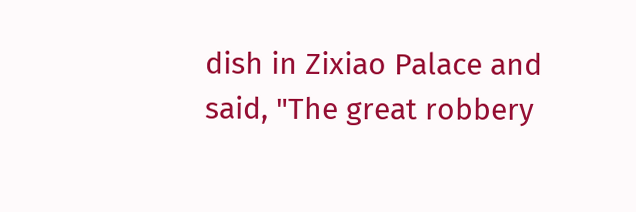dish in Zixiao Palace and said, "The great robbery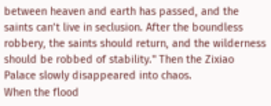between heaven and earth has passed, and the saints can’t live in seclusion. After the boundless robbery, the saints should return, and the wilderness should be robbed of stability." Then the Zixiao Palace slowly disappeared into chaos.
When the flood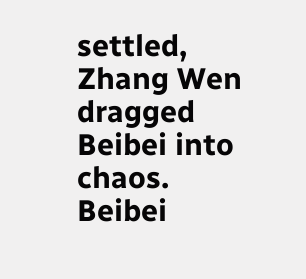settled, Zhang Wen dragged Beibei into chaos. Beibei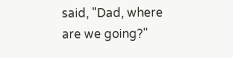said, "Dad, where are we going?"